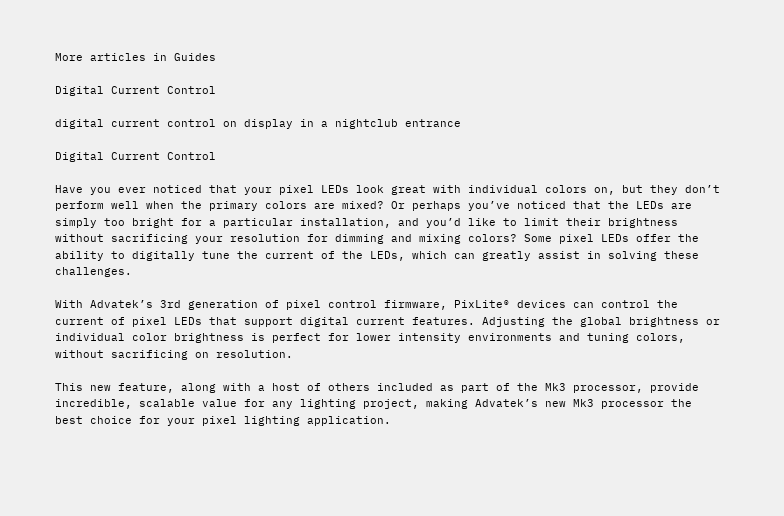More articles in Guides

Digital Current Control

digital current control on display in a nightclub entrance

Digital Current Control

Have you ever noticed that your pixel LEDs look great with individual colors on, but they don’t perform well when the primary colors are mixed? Or perhaps you’ve noticed that the LEDs are simply too bright for a particular installation, and you’d like to limit their brightness without sacrificing your resolution for dimming and mixing colors? Some pixel LEDs offer the ability to digitally tune the current of the LEDs, which can greatly assist in solving these challenges.

With Advatek’s 3rd generation of pixel control firmware, PixLite® devices can control the current of pixel LEDs that support digital current features. Adjusting the global brightness or individual color brightness is perfect for lower intensity environments and tuning colors, without sacrificing on resolution.

This new feature, along with a host of others included as part of the Mk3 processor, provide incredible, scalable value for any lighting project, making Advatek’s new Mk3 processor the best choice for your pixel lighting application.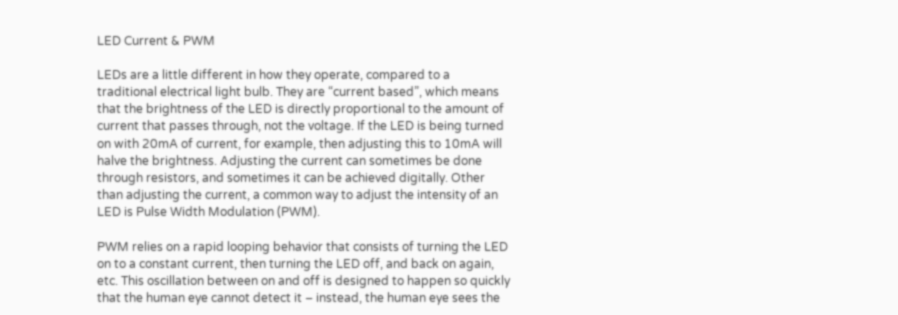LED Current & PWM

LEDs are a little different in how they operate, compared to a traditional electrical light bulb. They are “current based”, which means that the brightness of the LED is directly proportional to the amount of current that passes through, not the voltage. If the LED is being turned on with 20mA of current, for example, then adjusting this to 10mA will halve the brightness. Adjusting the current can sometimes be done through resistors, and sometimes it can be achieved digitally. Other than adjusting the current, a common way to adjust the intensity of an LED is Pulse Width Modulation (PWM).

PWM relies on a rapid looping behavior that consists of turning the LED on to a constant current, then turning the LED off, and back on again, etc. This oscillation between on and off is designed to happen so quickly that the human eye cannot detect it – instead, the human eye sees the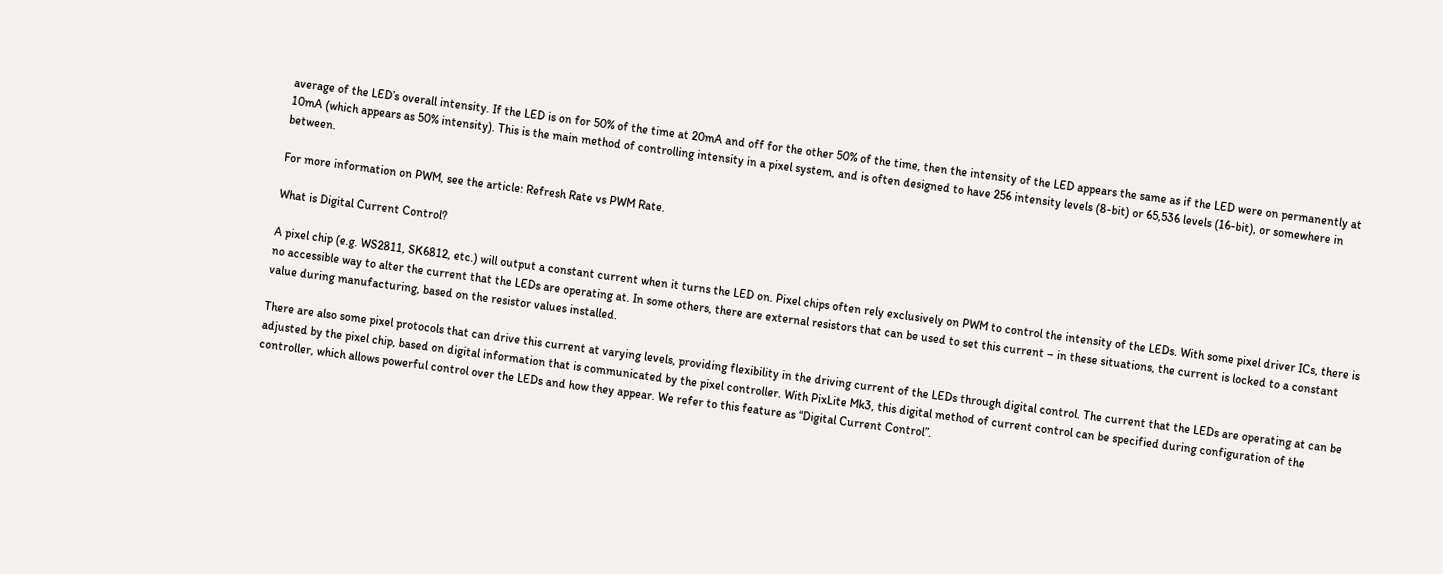average of the LED’s overall intensity. If the LED is on for 50% of the time at 20mA and off for the other 50% of the time, then the intensity of the LED appears the same as if the LED were on permanently at 10mA (which appears as 50% intensity). This is the main method of controlling intensity in a pixel system, and is often designed to have 256 intensity levels (8-bit) or 65,536 levels (16-bit), or somewhere in between.

For more information on PWM, see the article: Refresh Rate vs PWM Rate.

What is Digital Current Control?

A pixel chip (e.g. WS2811, SK6812, etc.) will output a constant current when it turns the LED on. Pixel chips often rely exclusively on PWM to control the intensity of the LEDs. With some pixel driver ICs, there is no accessible way to alter the current that the LEDs are operating at. In some others, there are external resistors that can be used to set this current – in these situations, the current is locked to a constant value during manufacturing, based on the resistor values installed.

There are also some pixel protocols that can drive this current at varying levels, providing flexibility in the driving current of the LEDs through digital control. The current that the LEDs are operating at can be adjusted by the pixel chip, based on digital information that is communicated by the pixel controller. With PixLite Mk3, this digital method of current control can be specified during configuration of the controller, which allows powerful control over the LEDs and how they appear. We refer to this feature as “Digital Current Control”.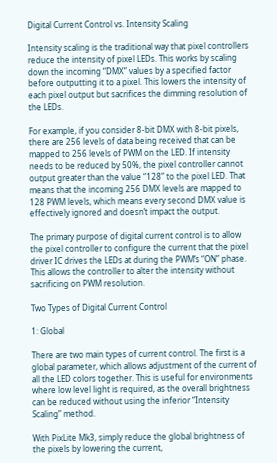Digital Current Control vs. Intensity Scaling

Intensity scaling is the traditional way that pixel controllers reduce the intensity of pixel LEDs. This works by scaling down the incoming “DMX” values by a specified factor before outputting it to a pixel. This lowers the intensity of each pixel output but sacrifices the dimming resolution of the LEDs.

For example, if you consider 8-bit DMX with 8-bit pixels, there are 256 levels of data being received that can be mapped to 256 levels of PWM on the LED. If intensity needs to be reduced by 50%, the pixel controller cannot output greater than the value “128” to the pixel LED. That means that the incoming 256 DMX levels are mapped to 128 PWM levels, which means every second DMX value is effectively ignored and doesn’t impact the output.

The primary purpose of digital current control is to allow the pixel controller to configure the current that the pixel driver IC drives the LEDs at during the PWM’s “ON” phase. This allows the controller to alter the intensity without sacrificing on PWM resolution.

Two Types of Digital Current Control

1: Global

There are two main types of current control. The first is a global parameter, which allows adjustment of the current of all the LED colors together. This is useful for environments where low level light is required, as the overall brightness can be reduced without using the inferior “Intensity Scaling” method.

With PixLite Mk3, simply reduce the global brightness of the pixels by lowering the current,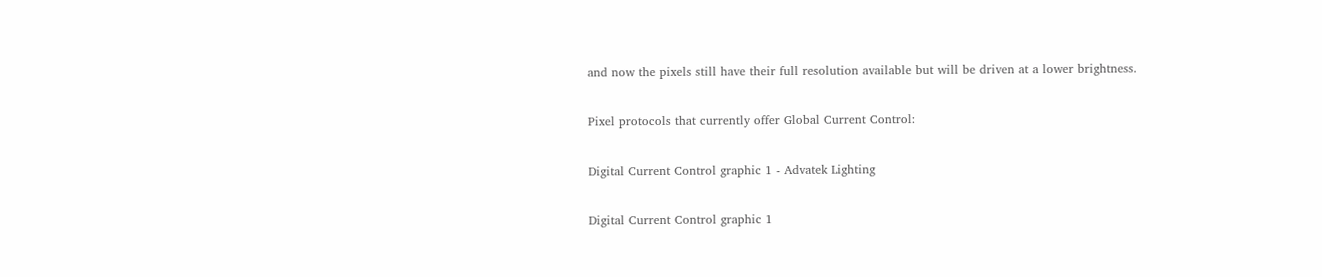and now the pixels still have their full resolution available but will be driven at a lower brightness.

Pixel protocols that currently offer Global Current Control:

Digital Current Control graphic 1 - Advatek Lighting

Digital Current Control graphic 1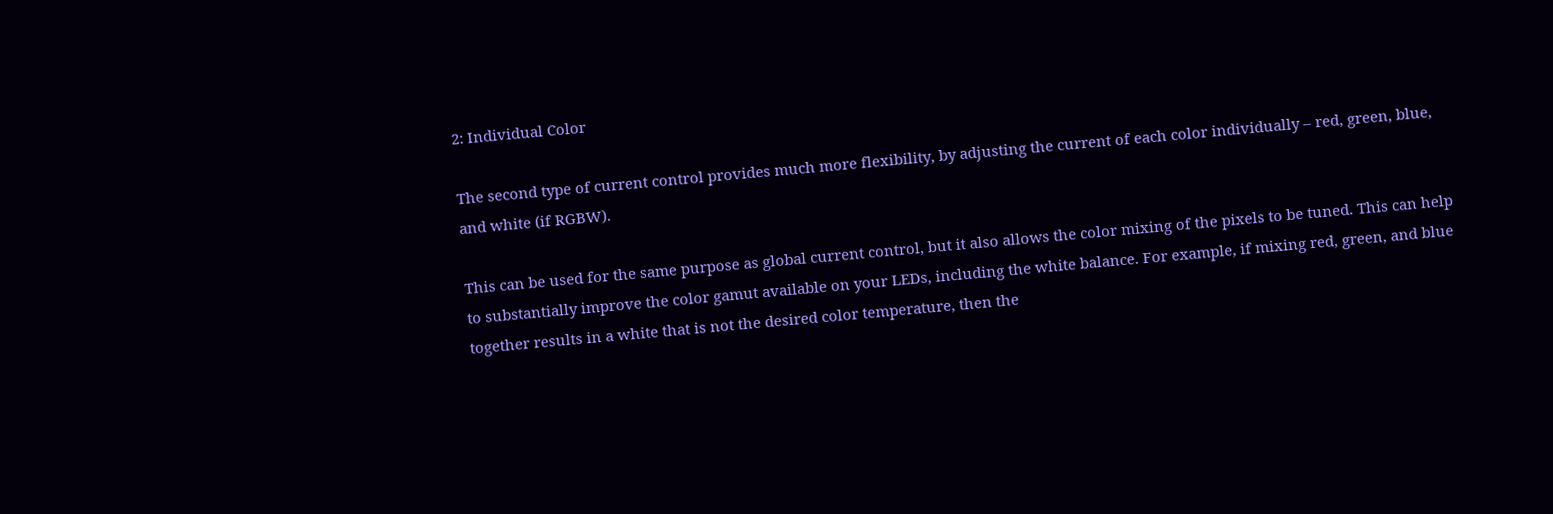2: Individual Color

The second type of current control provides much more flexibility, by adjusting the current of each color individually – red, green, blue, and white (if RGBW).

This can be used for the same purpose as global current control, but it also allows the color mixing of the pixels to be tuned. This can help to substantially improve the color gamut available on your LEDs, including the white balance. For example, if mixing red, green, and blue together results in a white that is not the desired color temperature, then the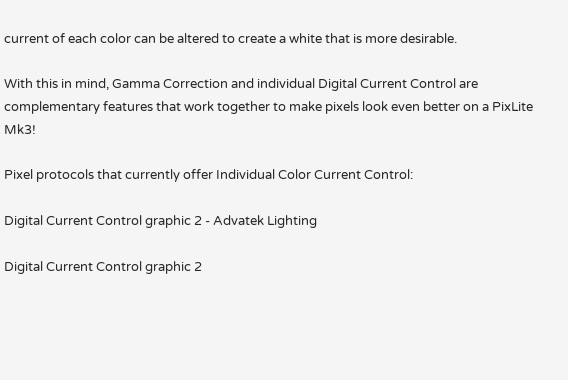current of each color can be altered to create a white that is more desirable.

With this in mind, Gamma Correction and individual Digital Current Control are complementary features that work together to make pixels look even better on a PixLite Mk3!

Pixel protocols that currently offer Individual Color Current Control:

Digital Current Control graphic 2 - Advatek Lighting

Digital Current Control graphic 2